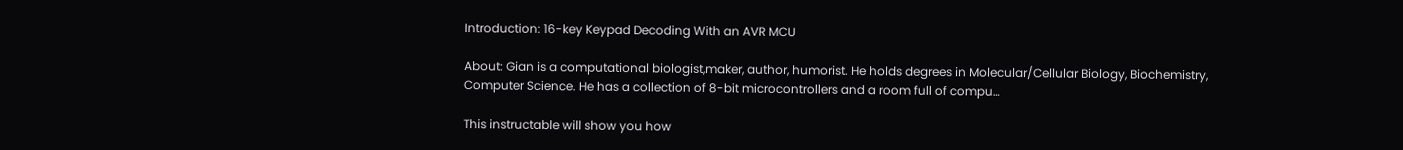Introduction: 16-key Keypad Decoding With an AVR MCU

About: Gian is a computational biologist,maker, author, humorist. He holds degrees in Molecular/Cellular Biology, Biochemistry, Computer Science. He has a collection of 8-bit microcontrollers and a room full of compu…

This instructable will show you how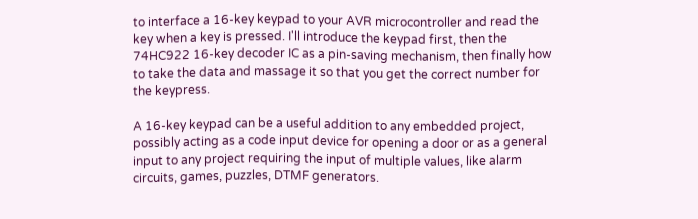to interface a 16-key keypad to your AVR microcontroller and read the key when a key is pressed. I'll introduce the keypad first, then the 74HC922 16-key decoder IC as a pin-saving mechanism, then finally how to take the data and massage it so that you get the correct number for the keypress.

A 16-key keypad can be a useful addition to any embedded project, possibly acting as a code input device for opening a door or as a general input to any project requiring the input of multiple values, like alarm circuits, games, puzzles, DTMF generators.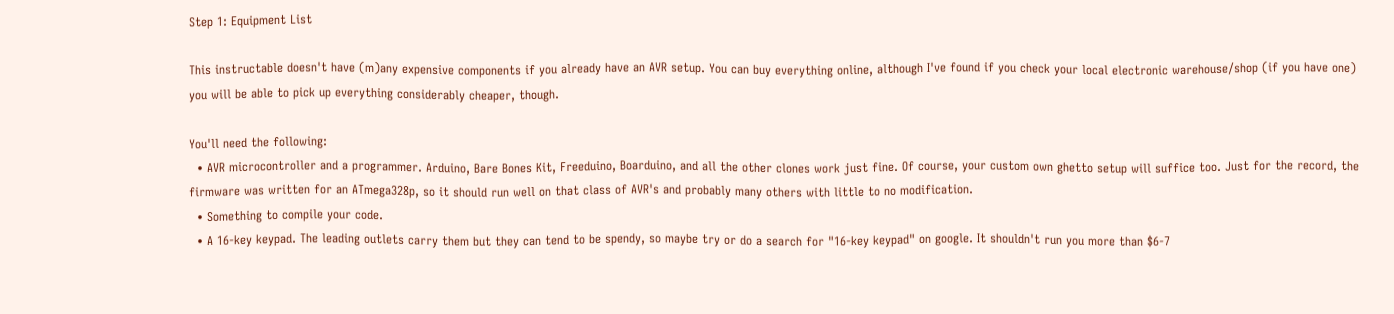Step 1: Equipment List

This instructable doesn't have (m)any expensive components if you already have an AVR setup. You can buy everything online, although I've found if you check your local electronic warehouse/shop (if you have one) you will be able to pick up everything considerably cheaper, though.

You'll need the following:
  • AVR microcontroller and a programmer. Arduino, Bare Bones Kit, Freeduino, Boarduino, and all the other clones work just fine. Of course, your custom own ghetto setup will suffice too. Just for the record, the firmware was written for an ATmega328p, so it should run well on that class of AVR's and probably many others with little to no modification.
  • Something to compile your code.
  • A 16-key keypad. The leading outlets carry them but they can tend to be spendy, so maybe try or do a search for "16-key keypad" on google. It shouldn't run you more than $6-7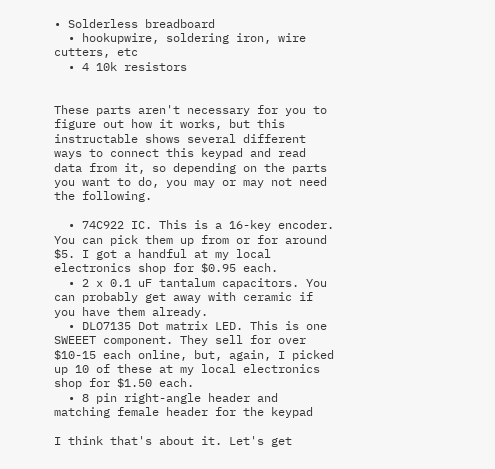• Solderless breadboard
  • hookupwire, soldering iron, wire cutters, etc
  • 4 10k resistors


These parts aren't necessary for you to figure out how it works, but this instructable shows several different ways to connect this keypad and read data from it, so depending on the parts you want to do, you may or may not need the following.

  • 74C922 IC. This is a 16-key encoder. You can pick them up from or for around $5. I got a handful at my local electronics shop for $0.95 each.
  • 2 x 0.1 uF tantalum capacitors. You can probably get away with ceramic if you have them already.
  • DLO7135 Dot matrix LED. This is one SWEEET component. They sell for over $10-15 each online, but, again, I picked up 10 of these at my local electronics shop for $1.50 each.
  • 8 pin right-angle header and matching female header for the keypad

I think that's about it. Let's get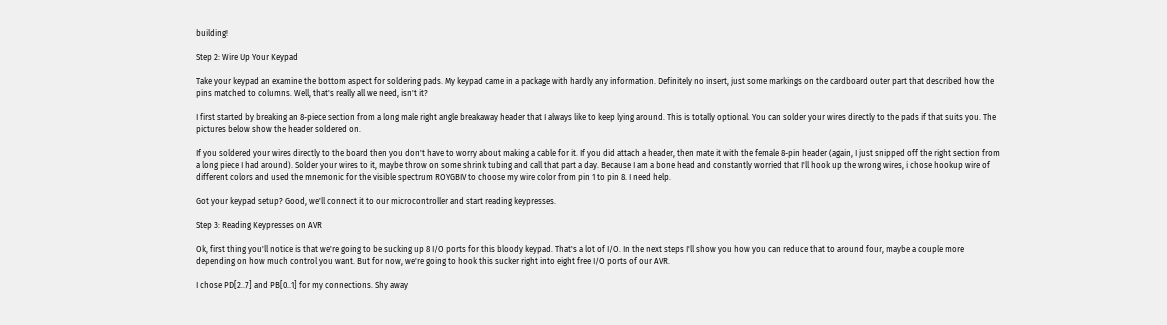building!

Step 2: Wire Up Your Keypad

Take your keypad an examine the bottom aspect for soldering pads. My keypad came in a package with hardly any information. Definitely no insert, just some markings on the cardboard outer part that described how the pins matched to columns. Well, that's really all we need, isn't it?

I first started by breaking an 8-piece section from a long male right angle breakaway header that I always like to keep lying around. This is totally optional. You can solder your wires directly to the pads if that suits you. The pictures below show the header soldered on.

If you soldered your wires directly to the board then you don't have to worry about making a cable for it. If you did attach a header, then mate it with the female 8-pin header (again, I just snipped off the right section from a long piece I had around). Solder your wires to it, maybe throw on some shrink tubing and call that part a day. Because I am a bone head and constantly worried that I'll hook up the wrong wires, i chose hookup wire of different colors and used the mnemonic for the visible spectrum ROYGBIV to choose my wire color from pin 1 to pin 8. I need help.

Got your keypad setup? Good, we'll connect it to our microcontroller and start reading keypresses.

Step 3: Reading Keypresses on AVR

Ok, first thing you'll notice is that we're going to be sucking up 8 I/O ports for this bloody keypad. That's a lot of I/O. In the next steps I'll show you how you can reduce that to around four, maybe a couple more depending on how much control you want. But for now, we're going to hook this sucker right into eight free I/O ports of our AVR.

I chose PD[2..7] and PB[0..1] for my connections. Shy away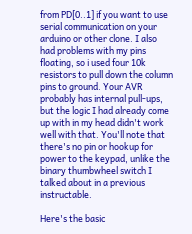from PD[0..1] if you want to use serial communication on your arduino or other clone. I also had problems with my pins floating, so i used four 10k resistors to pull down the column pins to ground. Your AVR probably has internal pull-ups, but the logic I had already come up with in my head didn't work well with that. You'll note that there's no pin or hookup for power to the keypad, unlike the binary thumbwheel switch I talked about in a previous instructable.

Here's the basic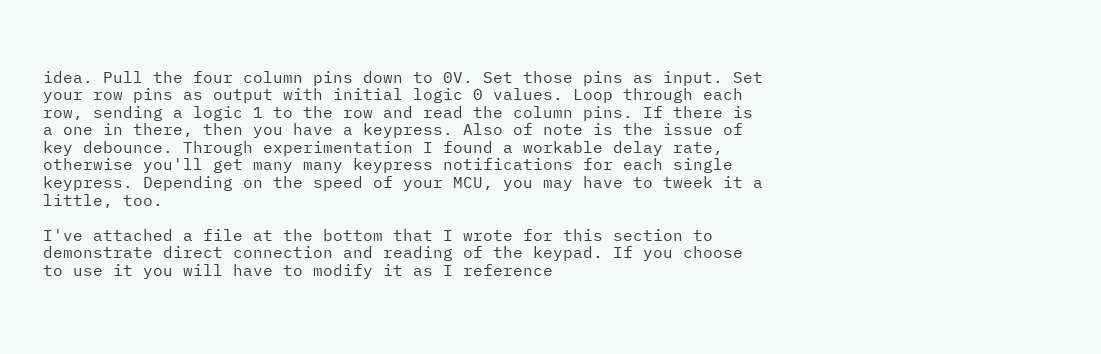idea. Pull the four column pins down to 0V. Set those pins as input. Set your row pins as output with initial logic 0 values. Loop through each row, sending a logic 1 to the row and read the column pins. If there is a one in there, then you have a keypress. Also of note is the issue of key debounce. Through experimentation I found a workable delay rate, otherwise you'll get many many keypress notifications for each single keypress. Depending on the speed of your MCU, you may have to tweek it a little, too.

I've attached a file at the bottom that I wrote for this section to demonstrate direct connection and reading of the keypad. If you choose to use it you will have to modify it as I reference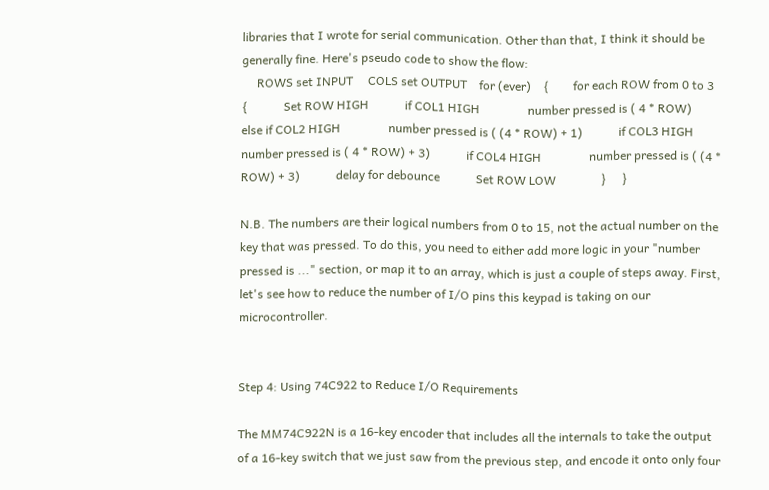libraries that I wrote for serial communication. Other than that, I think it should be generally fine. Here's pseudo code to show the flow:
     ROWS set INPUT     COLS set OUTPUT    for (ever)    {        for each ROW from 0 to 3        {            Set ROW HIGH            if COL1 HIGH                number pressed is ( 4 * ROW)            else if COL2 HIGH                number pressed is ( (4 * ROW) + 1)            if COL3 HIGH                number pressed is ( 4 * ROW) + 3)            if COL4 HIGH                number pressed is ( (4 * ROW) + 3)            delay for debounce            Set ROW LOW               }     }

N.B. The numbers are their logical numbers from 0 to 15, not the actual number on the key that was pressed. To do this, you need to either add more logic in your "number pressed is ..." section, or map it to an array, which is just a couple of steps away. First, let's see how to reduce the number of I/O pins this keypad is taking on our microcontroller.


Step 4: Using 74C922 to Reduce I/O Requirements

The MM74C922N is a 16-key encoder that includes all the internals to take the output of a 16-key switch that we just saw from the previous step, and encode it onto only four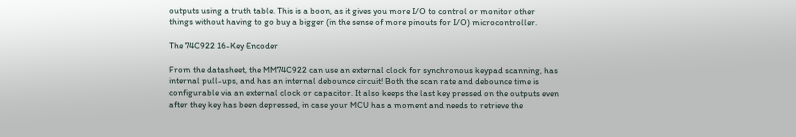outputs using a truth table. This is a boon, as it gives you more I/O to control or monitor other things without having to go buy a bigger (in the sense of more pinouts for I/O) microcontroller.

The 74C922 16-Key Encoder

From the datasheet, the MM74C922 can use an external clock for synchronous keypad scanning, has internal pull-ups, and has an internal debounce circuit! Both the scan rate and debounce time is configurable via an external clock or capacitor. It also keeps the last key pressed on the outputs even after they key has been depressed, in case your MCU has a moment and needs to retrieve the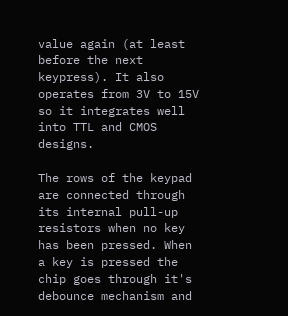value again (at least before the next keypress). It also operates from 3V to 15V so it integrates well into TTL and CMOS designs.

The rows of the keypad are connected through its internal pull-up resistors when no key has been pressed. When a key is pressed the chip goes through it's debounce mechanism and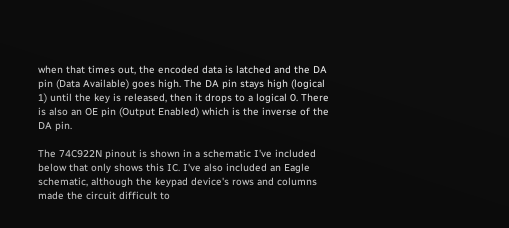when that times out, the encoded data is latched and the DA pin (Data Available) goes high. The DA pin stays high (logical 1) until the key is released, then it drops to a logical 0. There is also an OE pin (Output Enabled) which is the inverse of the DA pin.

The 74C922N pinout is shown in a schematic I've included below that only shows this IC. I've also included an Eagle schematic, although the keypad device's rows and columns made the circuit difficult to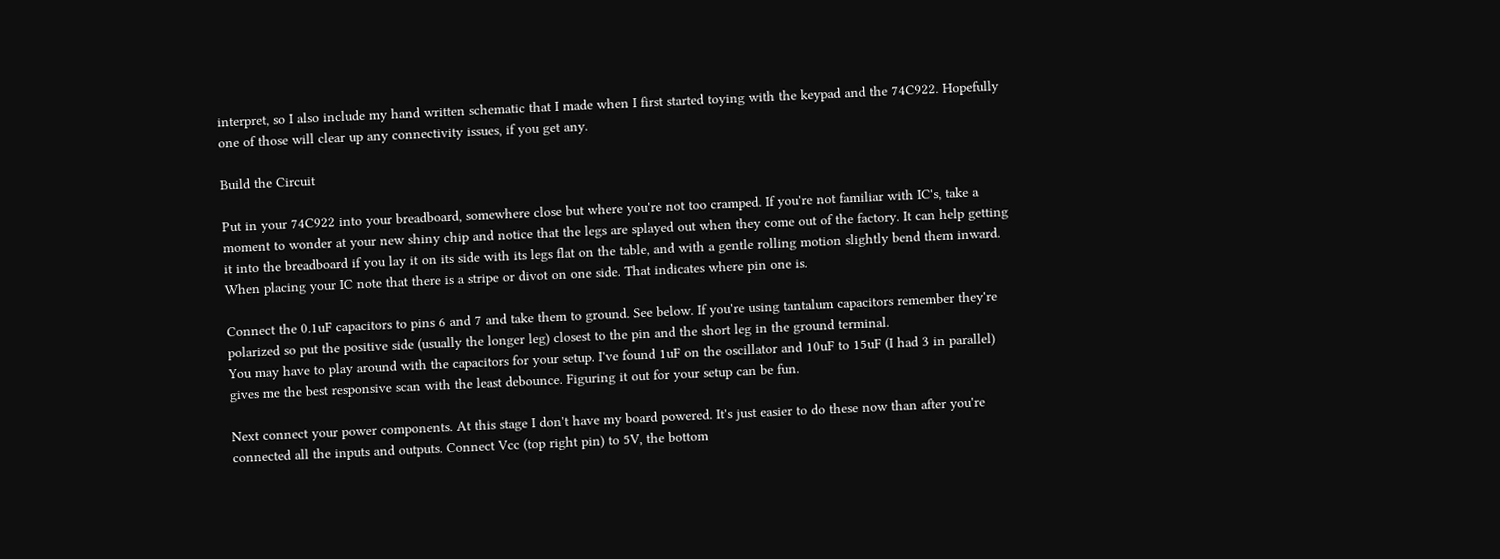interpret, so I also include my hand written schematic that I made when I first started toying with the keypad and the 74C922. Hopefully one of those will clear up any connectivity issues, if you get any.

Build the Circuit

Put in your 74C922 into your breadboard, somewhere close but where you're not too cramped. If you're not familiar with IC's, take a moment to wonder at your new shiny chip and notice that the legs are splayed out when they come out of the factory. It can help getting it into the breadboard if you lay it on its side with its legs flat on the table, and with a gentle rolling motion slightly bend them inward. When placing your IC note that there is a stripe or divot on one side. That indicates where pin one is.

Connect the 0.1uF capacitors to pins 6 and 7 and take them to ground. See below. If you're using tantalum capacitors remember they're polarized so put the positive side (usually the longer leg) closest to the pin and the short leg in the ground terminal.
You may have to play around with the capacitors for your setup. I've found 1uF on the oscillator and 10uF to 15uF (I had 3 in parallel) gives me the best responsive scan with the least debounce. Figuring it out for your setup can be fun.

Next connect your power components. At this stage I don't have my board powered. It's just easier to do these now than after you're connected all the inputs and outputs. Connect Vcc (top right pin) to 5V, the bottom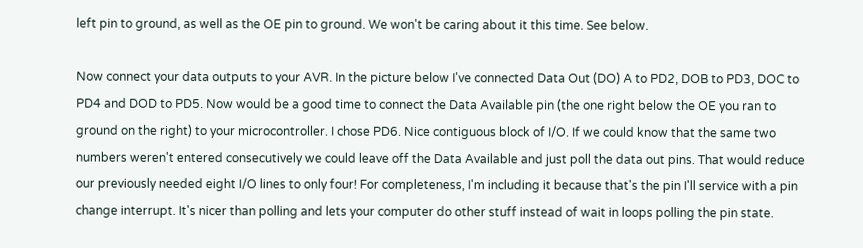left pin to ground, as well as the OE pin to ground. We won't be caring about it this time. See below.

Now connect your data outputs to your AVR. In the picture below I've connected Data Out (DO) A to PD2, DOB to PD3, DOC to PD4 and DOD to PD5. Now would be a good time to connect the Data Available pin (the one right below the OE you ran to ground on the right) to your microcontroller. I chose PD6. Nice contiguous block of I/O. If we could know that the same two numbers weren't entered consecutively we could leave off the Data Available and just poll the data out pins. That would reduce our previously needed eight I/O lines to only four! For completeness, I'm including it because that's the pin I'll service with a pin change interrupt. It's nicer than polling and lets your computer do other stuff instead of wait in loops polling the pin state.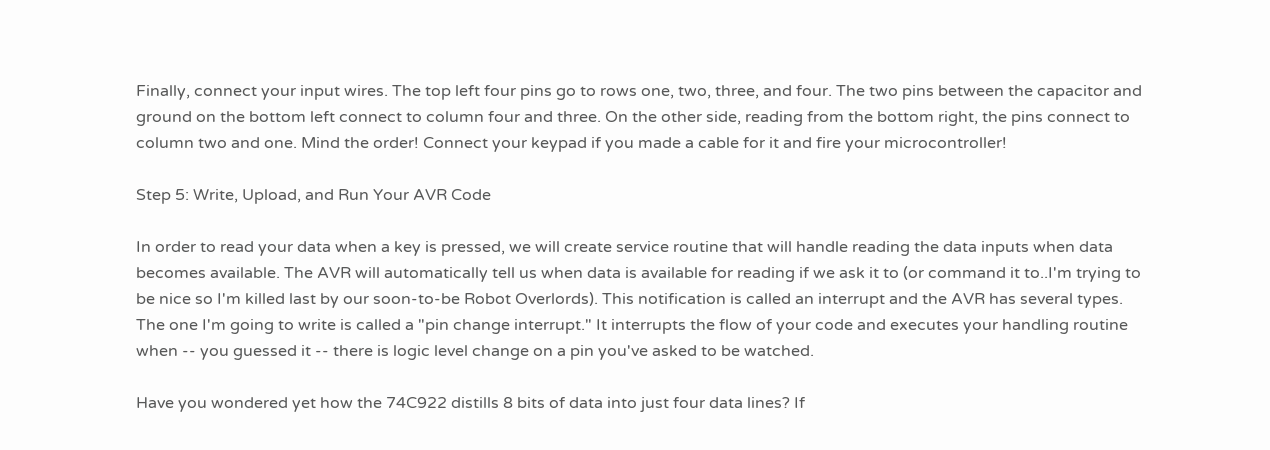Finally, connect your input wires. The top left four pins go to rows one, two, three, and four. The two pins between the capacitor and ground on the bottom left connect to column four and three. On the other side, reading from the bottom right, the pins connect to column two and one. Mind the order! Connect your keypad if you made a cable for it and fire your microcontroller!

Step 5: Write, Upload, and Run Your AVR Code

In order to read your data when a key is pressed, we will create service routine that will handle reading the data inputs when data becomes available. The AVR will automatically tell us when data is available for reading if we ask it to (or command it to..I'm trying to be nice so I'm killed last by our soon-to-be Robot Overlords). This notification is called an interrupt and the AVR has several types. The one I'm going to write is called a "pin change interrupt." It interrupts the flow of your code and executes your handling routine when -- you guessed it -- there is logic level change on a pin you've asked to be watched.

Have you wondered yet how the 74C922 distills 8 bits of data into just four data lines? If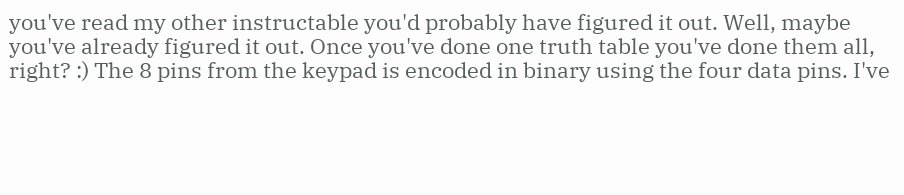you've read my other instructable you'd probably have figured it out. Well, maybe you've already figured it out. Once you've done one truth table you've done them all, right? :) The 8 pins from the keypad is encoded in binary using the four data pins. I've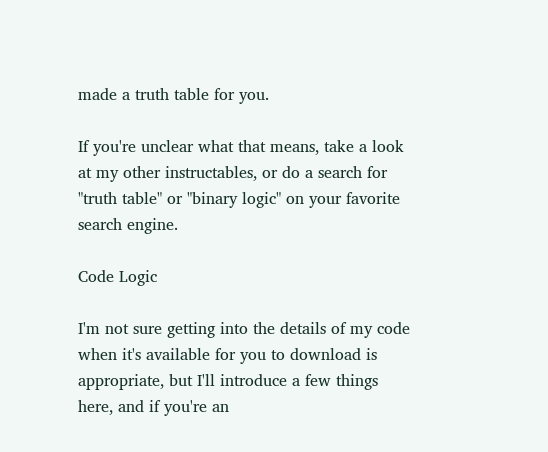made a truth table for you.

If you're unclear what that means, take a look at my other instructables, or do a search for "truth table" or "binary logic" on your favorite search engine.

Code Logic

I'm not sure getting into the details of my code when it's available for you to download is appropriate, but I'll introduce a few things here, and if you're an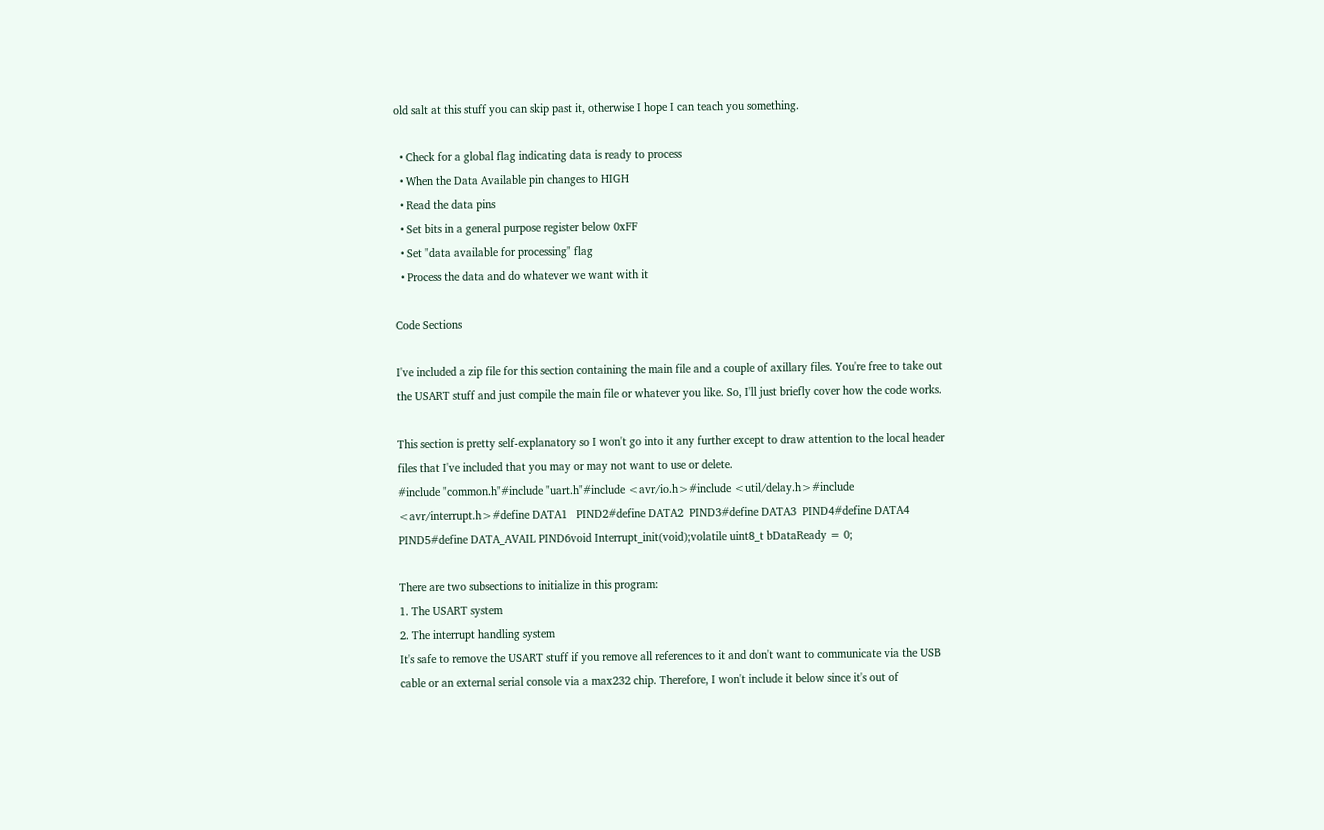old salt at this stuff you can skip past it, otherwise I hope I can teach you something.

  • Check for a global flag indicating data is ready to process
  • When the Data Available pin changes to HIGH
  • Read the data pins
  • Set bits in a general purpose register below 0xFF
  • Set "data available for processing" flag
  • Process the data and do whatever we want with it

Code Sections

I've included a zip file for this section containing the main file and a couple of axillary files. You're free to take out the USART stuff and just compile the main file or whatever you like. So, I'll just briefly cover how the code works.

This section is pretty self-explanatory so I won't go into it any further except to draw attention to the local header files that I've included that you may or may not want to use or delete.
#include "common.h"#include "uart.h"#include <avr/io.h>#include <util/delay.h>#include <avr/interrupt.h>#define DATA1   PIND2#define DATA2  PIND3#define DATA3  PIND4#define DATA4  PIND5#define DATA_AVAIL PIND6void Interrupt_init(void);volatile uint8_t bDataReady = 0;

There are two subsections to initialize in this program:
1. The USART system
2. The interrupt handling system
It's safe to remove the USART stuff if you remove all references to it and don't want to communicate via the USB cable or an external serial console via a max232 chip. Therefore, I won't include it below since it's out of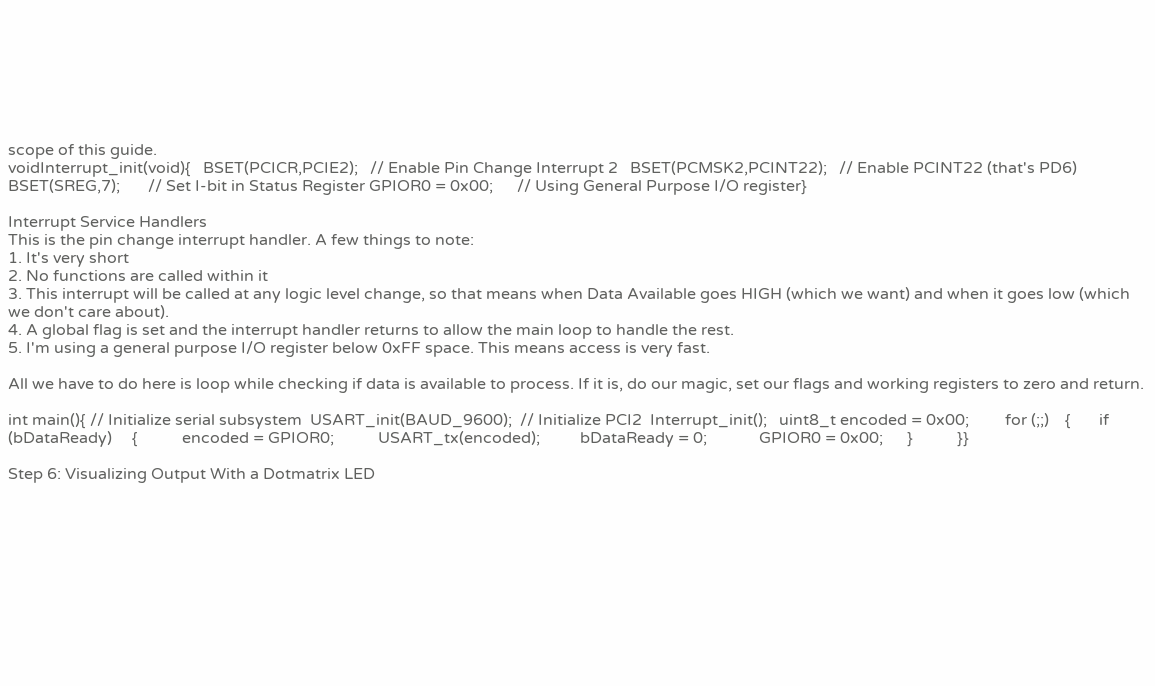scope of this guide.
voidInterrupt_init(void){   BSET(PCICR,PCIE2);   // Enable Pin Change Interrupt 2   BSET(PCMSK2,PCINT22);   // Enable PCINT22 (that's PD6)  BSET(SREG,7);       // Set I-bit in Status Register GPIOR0 = 0x00;      // Using General Purpose I/O register}

Interrupt Service Handlers
This is the pin change interrupt handler. A few things to note:
1. It's very short
2. No functions are called within it
3. This interrupt will be called at any logic level change, so that means when Data Available goes HIGH (which we want) and when it goes low (which we don't care about).
4. A global flag is set and the interrupt handler returns to allow the main loop to handle the rest.
5. I'm using a general purpose I/O register below 0xFF space. This means access is very fast.

All we have to do here is loop while checking if data is available to process. If it is, do our magic, set our flags and working registers to zero and return.

int main(){ // Initialize serial subsystem  USART_init(BAUD_9600);  // Initialize PCI2  Interrupt_init();   uint8_t encoded = 0x00;         for (;;)    {       if (bDataReady)     {           encoded = GPIOR0;           USART_tx(encoded);          bDataReady = 0;             GPIOR0 = 0x00;      }           }}

Step 6: Visualizing Output With a Dotmatrix LED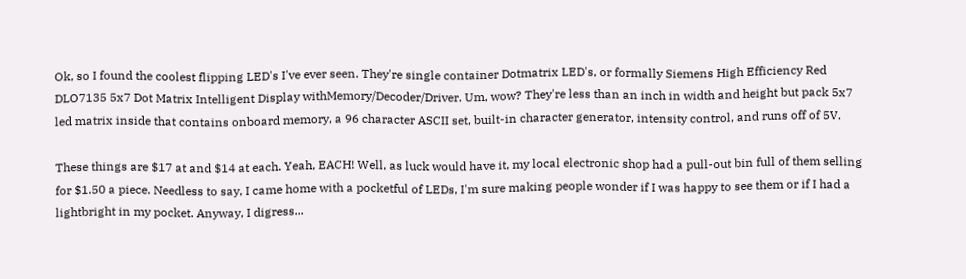Ok, so I found the coolest flipping LED's I've ever seen. They're single container Dotmatrix LED's, or formally Siemens High Efficiency Red DLO7135 5x7 Dot Matrix Intelligent Display withMemory/Decoder/Driver. Um, wow? They're less than an inch in width and height but pack 5x7 led matrix inside that contains onboard memory, a 96 character ASCII set, built-in character generator, intensity control, and runs off of 5V.

These things are $17 at and $14 at each. Yeah, EACH! Well, as luck would have it, my local electronic shop had a pull-out bin full of them selling for $1.50 a piece. Needless to say, I came home with a pocketful of LEDs, I'm sure making people wonder if I was happy to see them or if I had a lightbright in my pocket. Anyway, I digress...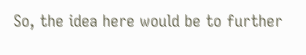So, the idea here would be to further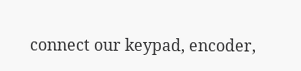connect our keypad, encoder,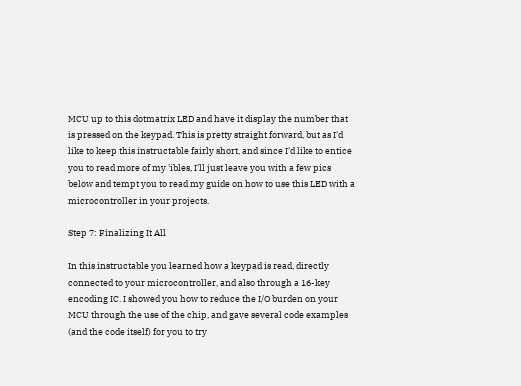MCU up to this dotmatrix LED and have it display the number that is pressed on the keypad. This is pretty straight forward, but as I'd like to keep this instructable fairly short, and since I'd like to entice you to read more of my 'ibles, I'll just leave you with a few pics below and tempt you to read my guide on how to use this LED with a microcontroller in your projects.

Step 7: Finalizing It All

In this instructable you learned how a keypad is read, directly connected to your microcontroller, and also through a 16-key encoding IC. I showed you how to reduce the I/O burden on your MCU through the use of the chip, and gave several code examples (and the code itself) for you to try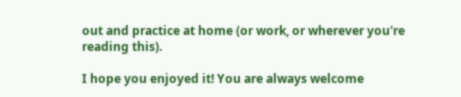out and practice at home (or work, or wherever you're reading this).

I hope you enjoyed it! You are always welcome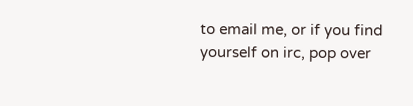to email me, or if you find yourself on irc, pop over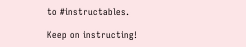to #instructables.

Keep on instructing!